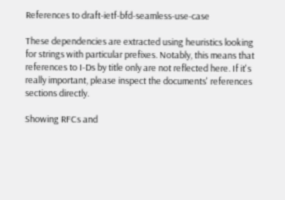References to draft-ietf-bfd-seamless-use-case

These dependencies are extracted using heuristics looking for strings with particular prefixes. Notably, this means that references to I-Ds by title only are not reflected here. If it's really important, please inspect the documents' references sections directly.

Showing RFCs and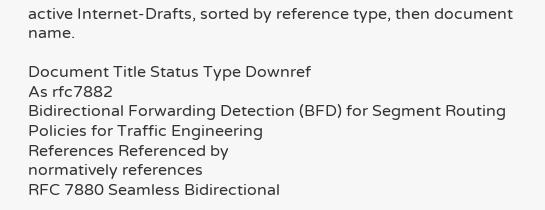active Internet-Drafts, sorted by reference type, then document name.

Document Title Status Type Downref
As rfc7882
Bidirectional Forwarding Detection (BFD) for Segment Routing Policies for Traffic Engineering
References Referenced by
normatively references
RFC 7880 Seamless Bidirectional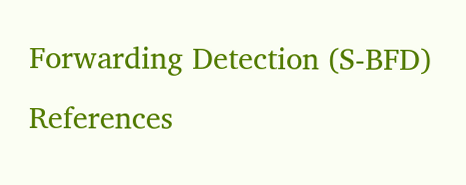Forwarding Detection (S-BFD)
References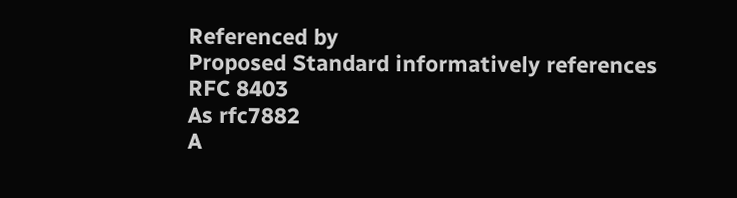Referenced by
Proposed Standard informatively references
RFC 8403
As rfc7882
A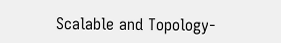Scalable and Topology-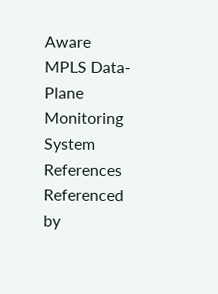Aware MPLS Data-Plane Monitoring System
References Referenced by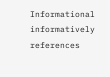Informational informatively references